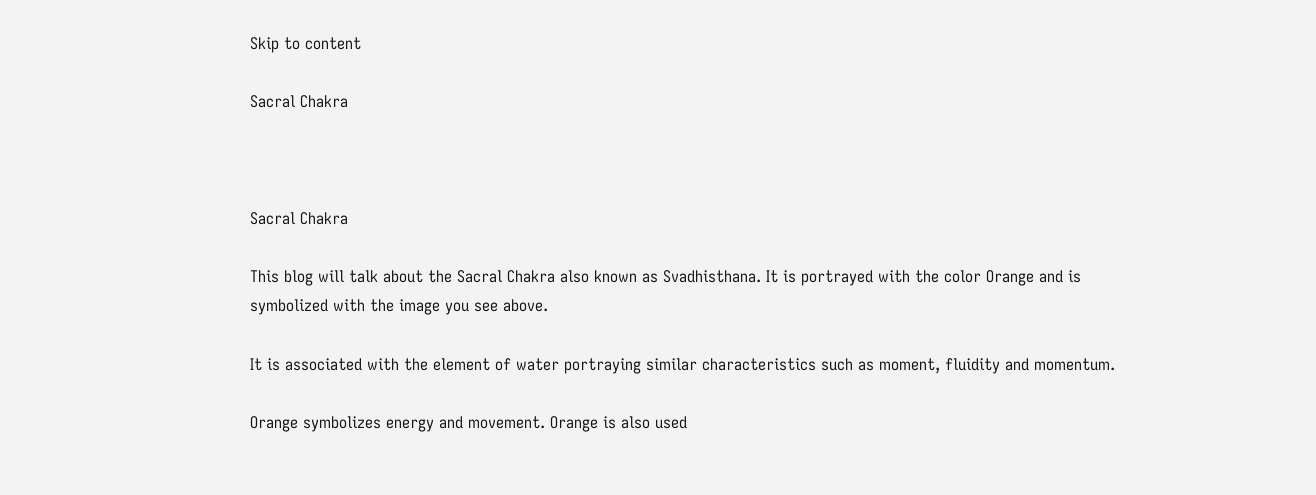Skip to content

Sacral Chakra



Sacral Chakra

This blog will talk about the Sacral Chakra also known as Svadhisthana. It is portrayed with the color Orange and is symbolized with the image you see above.

It is associated with the element of water portraying similar characteristics such as moment, fluidity and momentum.

Orange symbolizes energy and movement. Orange is also used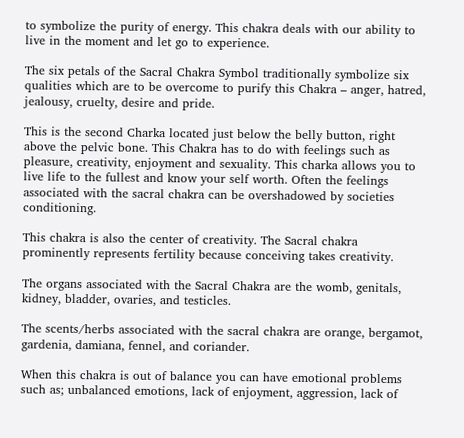to symbolize the purity of energy. This chakra deals with our ability to live in the moment and let go to experience.

The six petals of the Sacral Chakra Symbol traditionally symbolize six qualities which are to be overcome to purify this Chakra – anger, hatred, jealousy, cruelty, desire and pride.

This is the second Charka located just below the belly button, right above the pelvic bone. This Chakra has to do with feelings such as pleasure, creativity, enjoyment and sexuality. This charka allows you to live life to the fullest and know your self worth. Often the feelings associated with the sacral chakra can be overshadowed by societies conditioning.

This chakra is also the center of creativity. The Sacral chakra prominently represents fertility because conceiving takes creativity.

The organs associated with the Sacral Chakra are the womb, genitals, kidney, bladder, ovaries, and testicles.

The scents/herbs associated with the sacral chakra are orange, bergamot, gardenia, damiana, fennel, and coriander.

When this chakra is out of balance you can have emotional problems such as; unbalanced emotions, lack of enjoyment, aggression, lack of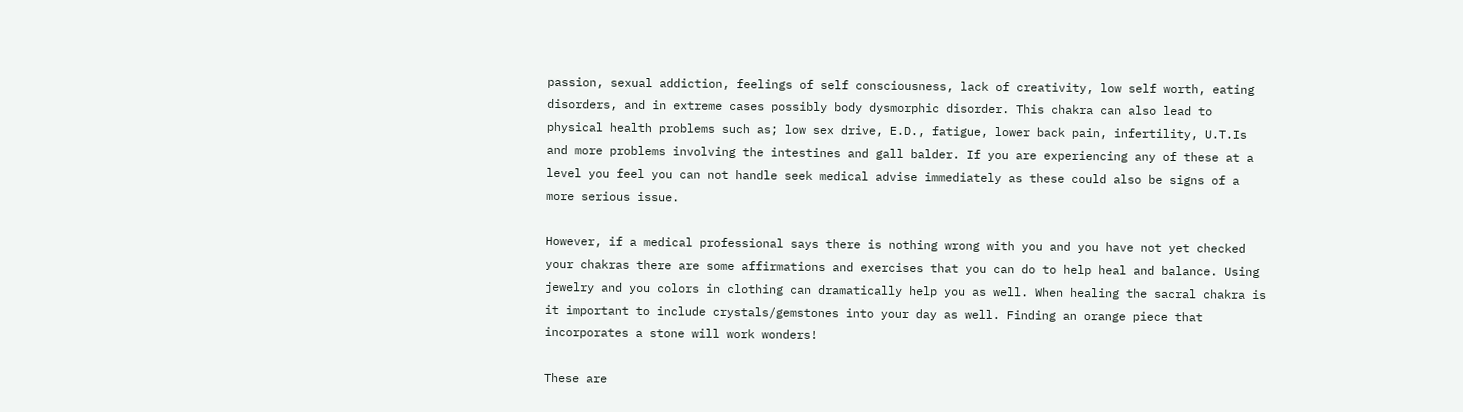passion, sexual addiction, feelings of self consciousness, lack of creativity, low self worth, eating disorders, and in extreme cases possibly body dysmorphic disorder. This chakra can also lead to physical health problems such as; low sex drive, E.D., fatigue, lower back pain, infertility, U.T.Is and more problems involving the intestines and gall balder. If you are experiencing any of these at a level you feel you can not handle seek medical advise immediately as these could also be signs of a more serious issue.

However, if a medical professional says there is nothing wrong with you and you have not yet checked your chakras there are some affirmations and exercises that you can do to help heal and balance. Using jewelry and you colors in clothing can dramatically help you as well. When healing the sacral chakra is it important to include crystals/gemstones into your day as well. Finding an orange piece that incorporates a stone will work wonders!

These are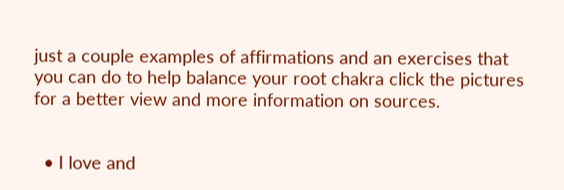just a couple examples of affirmations and an exercises that you can do to help balance your root chakra click the pictures for a better view and more information on sources.


  • I love and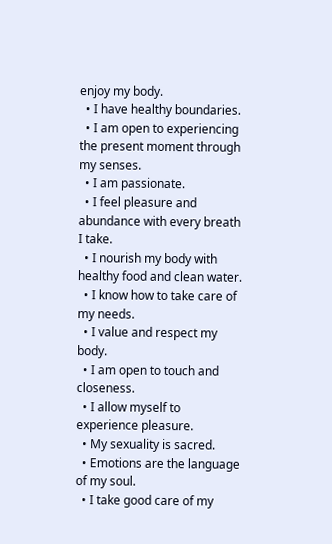enjoy my body.
  • I have healthy boundaries.
  • I am open to experiencing the present moment through my senses.
  • I am passionate.
  • I feel pleasure and abundance with every breath I take.
  • I nourish my body with healthy food and clean water.
  • I know how to take care of my needs.
  • I value and respect my body.
  • I am open to touch and closeness.
  • I allow myself to experience pleasure.
  • My sexuality is sacred.
  • Emotions are the language of my soul.
  • I take good care of my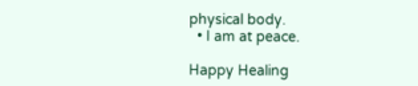physical body.
  • I am at peace.

Happy Healing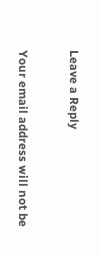Leave a Reply

Your email address will not be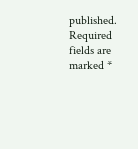published. Required fields are marked *